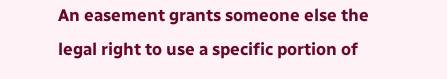An easement grants someone else the legal right to use a specific portion of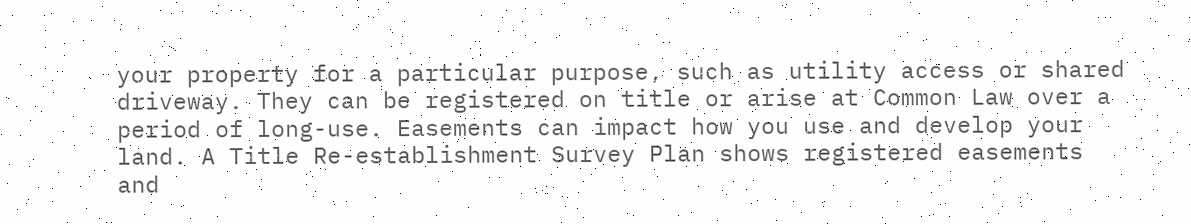your property for a particular purpose, such as utility access or shared driveway. They can be registered on title or arise at Common Law over a period of long-use. Easements can impact how you use and develop your land. A Title Re-establishment Survey Plan shows registered easements and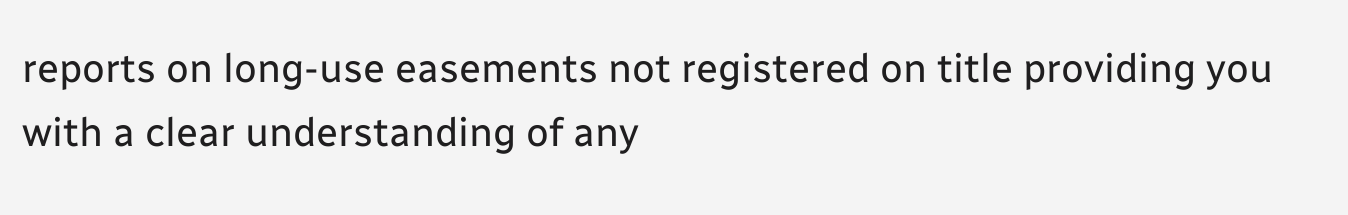reports on long-use easements not registered on title providing you with a clear understanding of any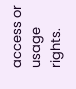access or usage rights.